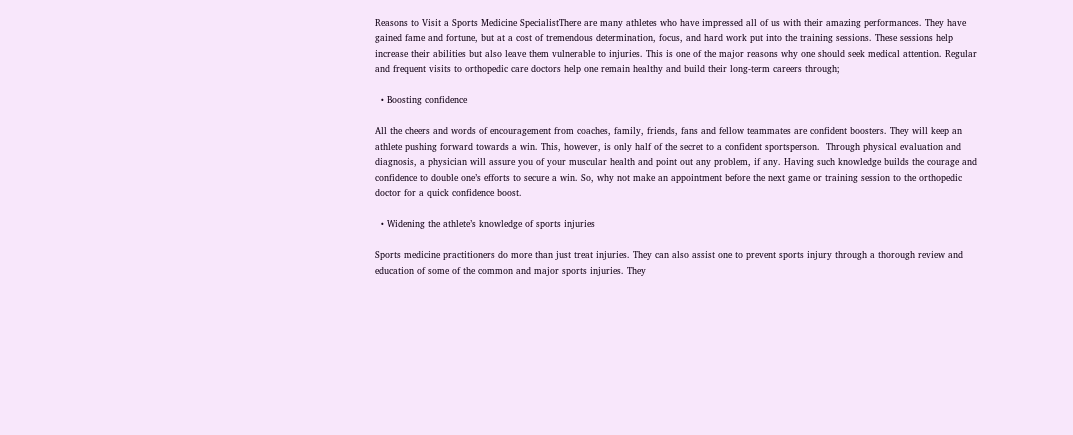Reasons to Visit a Sports Medicine SpecialistThere are many athletes who have impressed all of us with their amazing performances. They have gained fame and fortune, but at a cost of tremendous determination, focus, and hard work put into the training sessions. These sessions help increase their abilities but also leave them vulnerable to injuries. This is one of the major reasons why one should seek medical attention. Regular and frequent visits to orthopedic care doctors help one remain healthy and build their long-term careers through;

  • Boosting confidence

All the cheers and words of encouragement from coaches, family, friends, fans and fellow teammates are confident boosters. They will keep an athlete pushing forward towards a win. This, however, is only half of the secret to a confident sportsperson.  Through physical evaluation and diagnosis, a physician will assure you of your muscular health and point out any problem, if any. Having such knowledge builds the courage and confidence to double one’s efforts to secure a win. So, why not make an appointment before the next game or training session to the orthopedic doctor for a quick confidence boost.

  • Widening the athlete’s knowledge of sports injuries

Sports medicine practitioners do more than just treat injuries. They can also assist one to prevent sports injury through a thorough review and education of some of the common and major sports injuries. They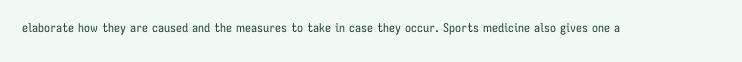elaborate how they are caused and the measures to take in case they occur. Sports medicine also gives one a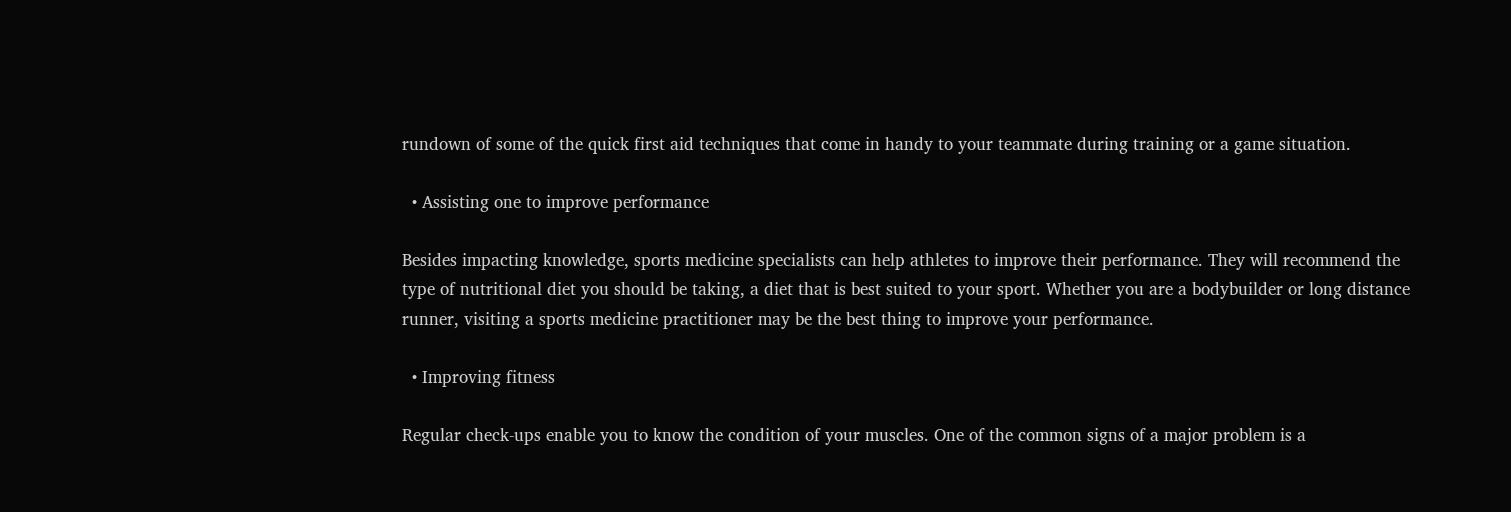rundown of some of the quick first aid techniques that come in handy to your teammate during training or a game situation.

  • Assisting one to improve performance

Besides impacting knowledge, sports medicine specialists can help athletes to improve their performance. They will recommend the type of nutritional diet you should be taking, a diet that is best suited to your sport. Whether you are a bodybuilder or long distance runner, visiting a sports medicine practitioner may be the best thing to improve your performance.

  • Improving fitness

Regular check-ups enable you to know the condition of your muscles. One of the common signs of a major problem is a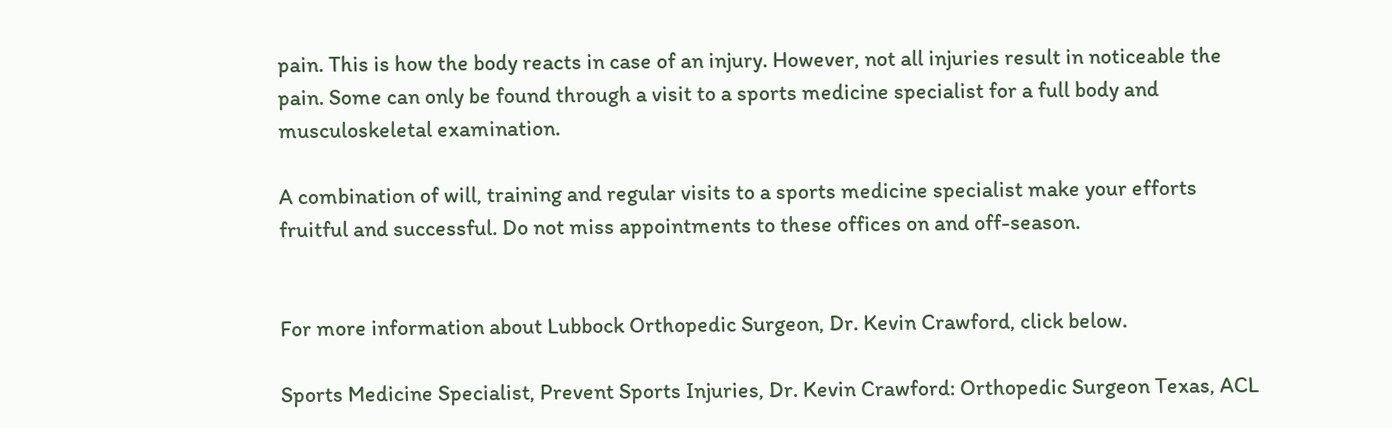pain. This is how the body reacts in case of an injury. However, not all injuries result in noticeable the pain. Some can only be found through a visit to a sports medicine specialist for a full body and musculoskeletal examination.

A combination of will, training and regular visits to a sports medicine specialist make your efforts fruitful and successful. Do not miss appointments to these offices on and off-season.


For more information about Lubbock Orthopedic Surgeon, Dr. Kevin Crawford, click below.

Sports Medicine Specialist, Prevent Sports Injuries, Dr. Kevin Crawford: Orthopedic Surgeon Texas, ACL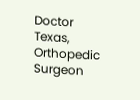Doctor Texas, Orthopedic Surgeon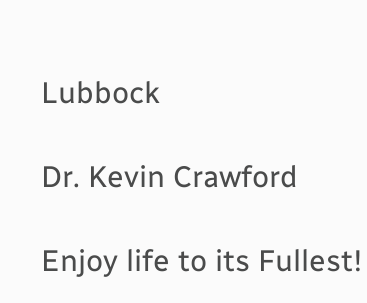Lubbock

Dr. Kevin Crawford

Enjoy life to its Fullest!